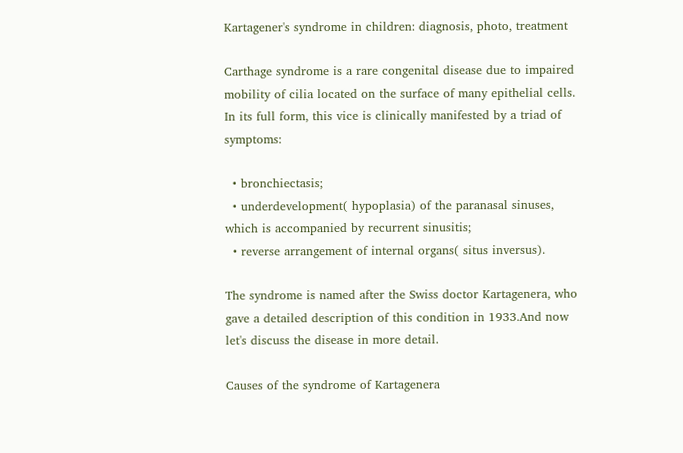Kartagener's syndrome in children: diagnosis, photo, treatment

Carthage syndrome is a rare congenital disease due to impaired mobility of cilia located on the surface of many epithelial cells. In its full form, this vice is clinically manifested by a triad of symptoms:

  • bronchiectasis;
  • underdevelopment( hypoplasia) of the paranasal sinuses, which is accompanied by recurrent sinusitis;
  • reverse arrangement of internal organs( situs inversus).

The syndrome is named after the Swiss doctor Kartagenera, who gave a detailed description of this condition in 1933.And now let's discuss the disease in more detail.

Causes of the syndrome of Kartagenera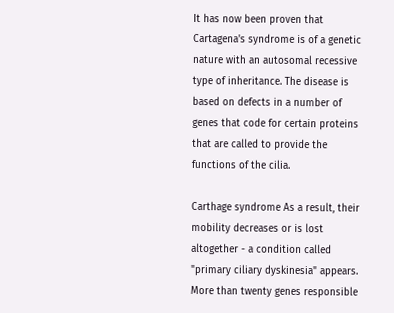It has now been proven that Cartagena's syndrome is of a genetic nature with an autosomal recessive type of inheritance. The disease is based on defects in a number of genes that code for certain proteins that are called to provide the functions of the cilia.

Carthage syndrome As a result, their mobility decreases or is lost altogether - a condition called "primary ciliary dyskinesia" appears. More than twenty genes responsible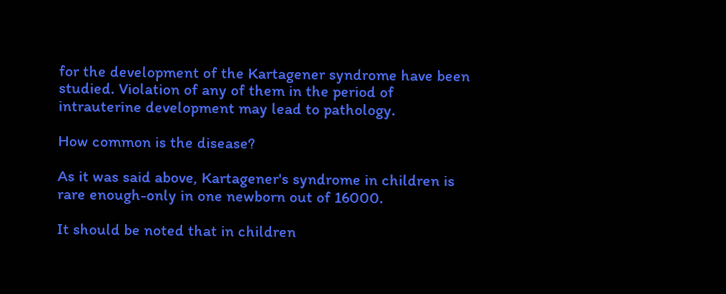for the development of the Kartagener syndrome have been studied. Violation of any of them in the period of intrauterine development may lead to pathology.

How common is the disease?

As it was said above, Kartagener's syndrome in children is rare enough-only in one newborn out of 16000.

It should be noted that in children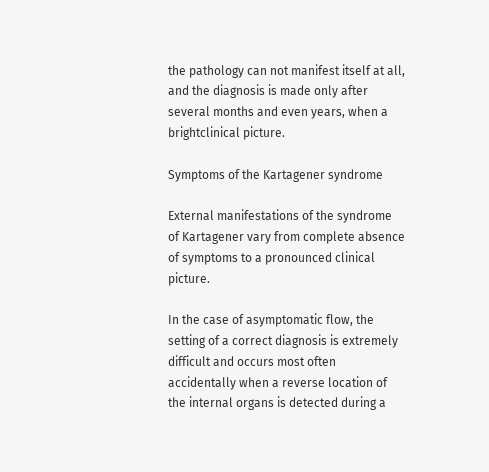the pathology can not manifest itself at all, and the diagnosis is made only after several months and even years, when a brightclinical picture.

Symptoms of the Kartagener syndrome

External manifestations of the syndrome of Kartagener vary from complete absence of symptoms to a pronounced clinical picture.

In the case of asymptomatic flow, the setting of a correct diagnosis is extremely difficult and occurs most often accidentally when a reverse location of the internal organs is detected during a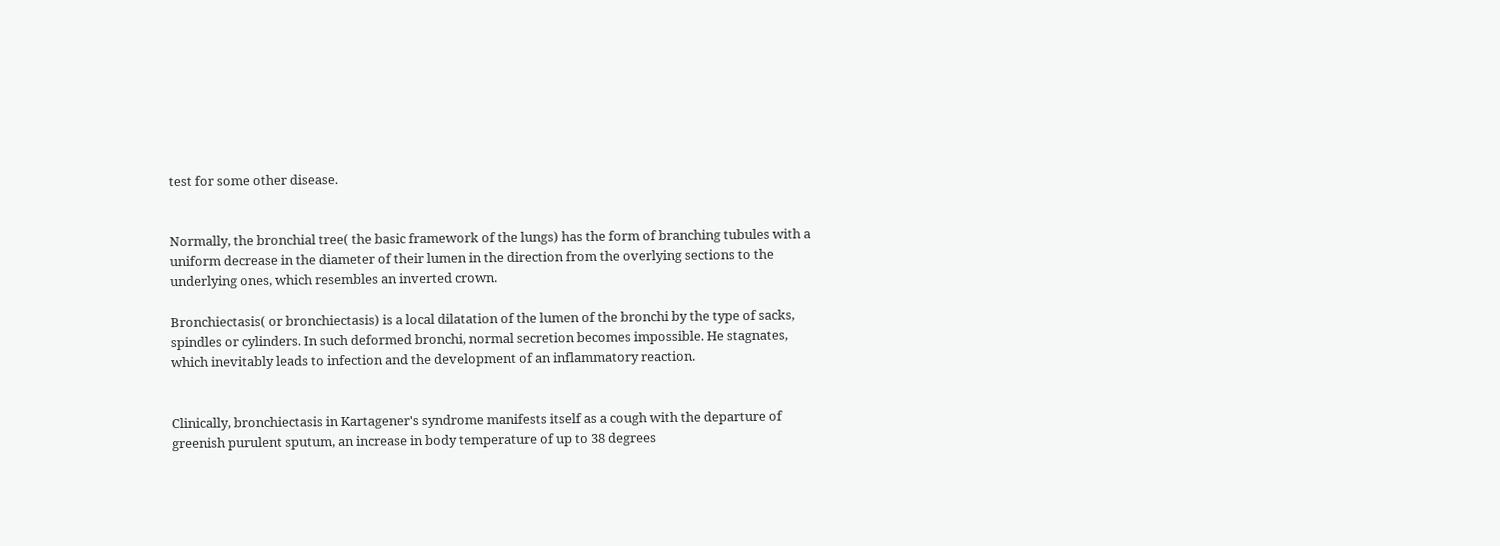test for some other disease.


Normally, the bronchial tree( the basic framework of the lungs) has the form of branching tubules with a uniform decrease in the diameter of their lumen in the direction from the overlying sections to the underlying ones, which resembles an inverted crown.

Bronchiectasis( or bronchiectasis) is a local dilatation of the lumen of the bronchi by the type of sacks, spindles or cylinders. In such deformed bronchi, normal secretion becomes impossible. He stagnates, which inevitably leads to infection and the development of an inflammatory reaction.


Clinically, bronchiectasis in Kartagener's syndrome manifests itself as a cough with the departure of greenish purulent sputum, an increase in body temperature of up to 38 degrees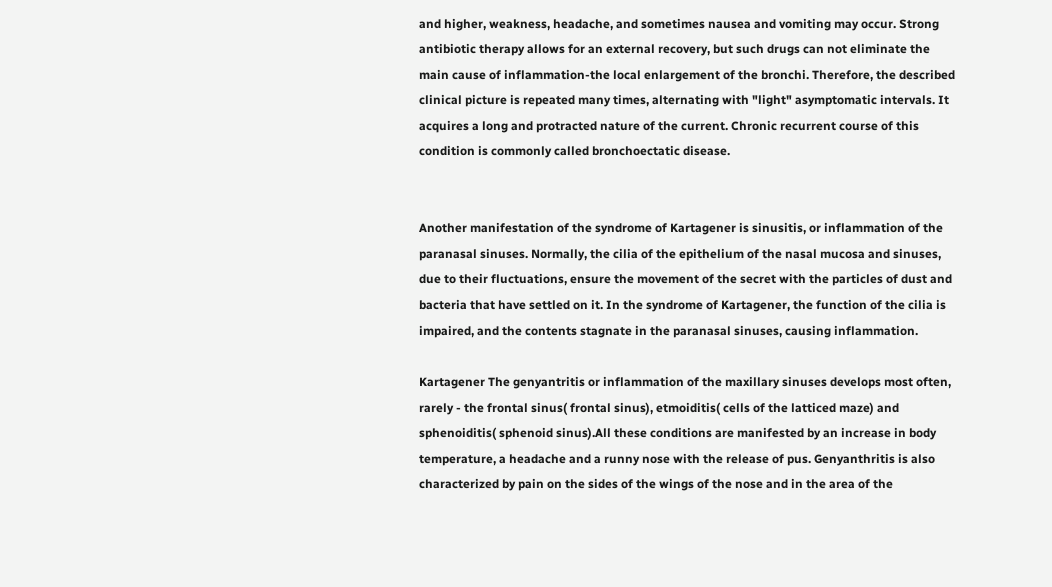and higher, weakness, headache, and sometimes nausea and vomiting may occur. Strong antibiotic therapy allows for an external recovery, but such drugs can not eliminate the main cause of inflammation-the local enlargement of the bronchi. Therefore, the described clinical picture is repeated many times, alternating with "light" asymptomatic intervals. It acquires a long and protracted nature of the current. Chronic recurrent course of this condition is commonly called bronchoectatic disease.


Another manifestation of the syndrome of Kartagener is sinusitis, or inflammation of the paranasal sinuses. Normally, the cilia of the epithelium of the nasal mucosa and sinuses, due to their fluctuations, ensure the movement of the secret with the particles of dust and bacteria that have settled on it. In the syndrome of Kartagener, the function of the cilia is impaired, and the contents stagnate in the paranasal sinuses, causing inflammation.

Kartagener The genyantritis or inflammation of the maxillary sinuses develops most often, rarely - the frontal sinus( frontal sinus), etmoiditis( cells of the latticed maze) and sphenoiditis( sphenoid sinus).All these conditions are manifested by an increase in body temperature, a headache and a runny nose with the release of pus. Genyanthritis is also characterized by pain on the sides of the wings of the nose and in the area of the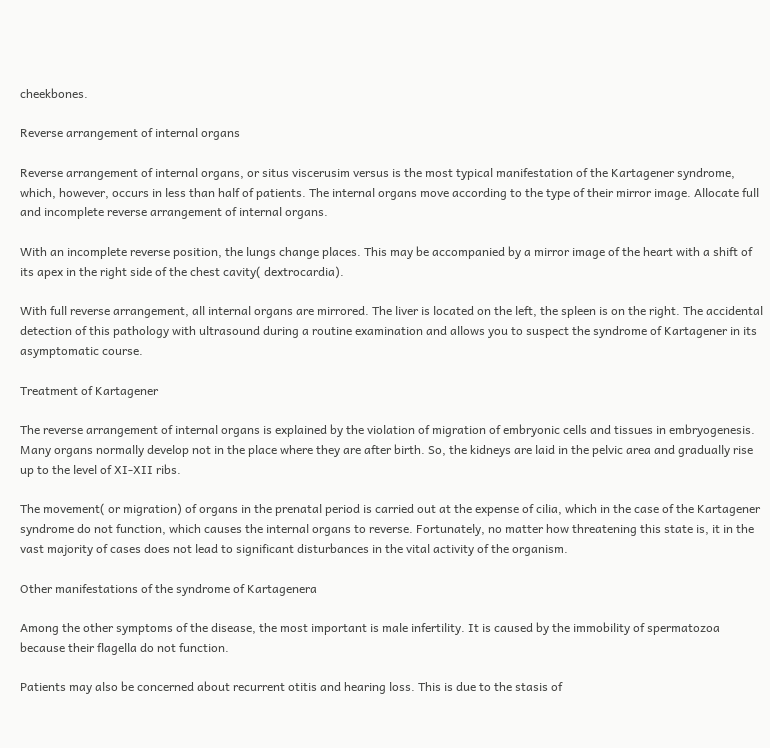cheekbones.

Reverse arrangement of internal organs

Reverse arrangement of internal organs, or situs viscerusim versus is the most typical manifestation of the Kartagener syndrome, which, however, occurs in less than half of patients. The internal organs move according to the type of their mirror image. Allocate full and incomplete reverse arrangement of internal organs.

With an incomplete reverse position, the lungs change places. This may be accompanied by a mirror image of the heart with a shift of its apex in the right side of the chest cavity( dextrocardia).

With full reverse arrangement, all internal organs are mirrored. The liver is located on the left, the spleen is on the right. The accidental detection of this pathology with ultrasound during a routine examination and allows you to suspect the syndrome of Kartagener in its asymptomatic course.

Treatment of Kartagener

The reverse arrangement of internal organs is explained by the violation of migration of embryonic cells and tissues in embryogenesis. Many organs normally develop not in the place where they are after birth. So, the kidneys are laid in the pelvic area and gradually rise up to the level of XI-XII ribs.

The movement( or migration) of organs in the prenatal period is carried out at the expense of cilia, which in the case of the Kartagener syndrome do not function, which causes the internal organs to reverse. Fortunately, no matter how threatening this state is, it in the vast majority of cases does not lead to significant disturbances in the vital activity of the organism.

Other manifestations of the syndrome of Kartagenera

Among the other symptoms of the disease, the most important is male infertility. It is caused by the immobility of spermatozoa because their flagella do not function.

Patients may also be concerned about recurrent otitis and hearing loss. This is due to the stasis of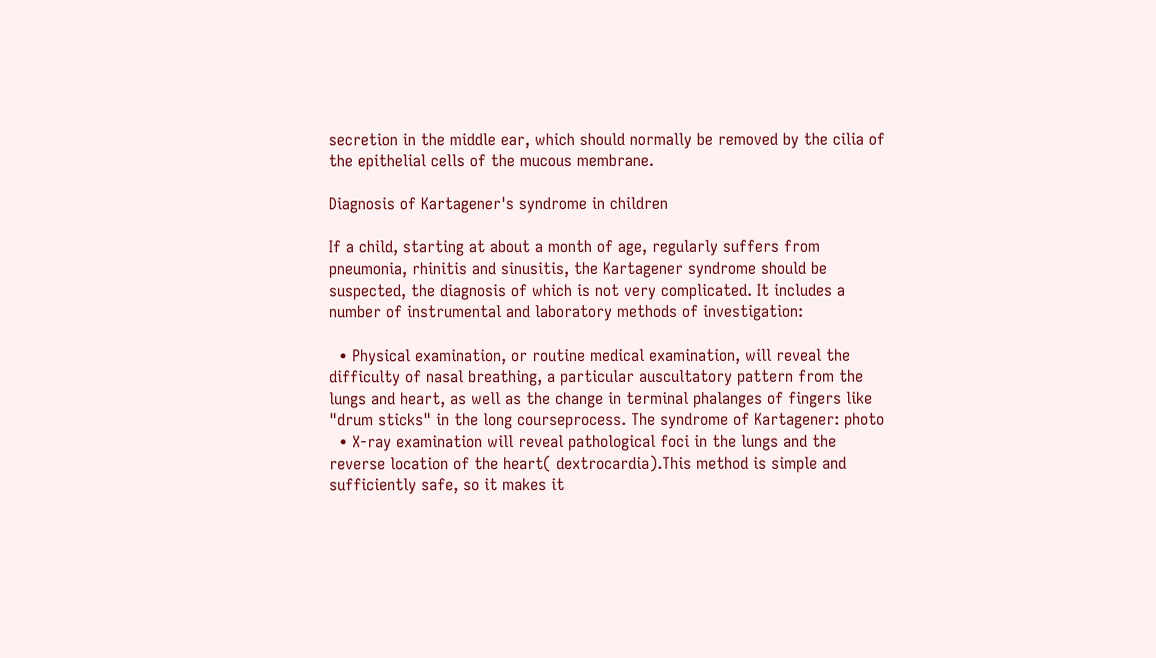secretion in the middle ear, which should normally be removed by the cilia of the epithelial cells of the mucous membrane.

Diagnosis of Kartagener's syndrome in children

If a child, starting at about a month of age, regularly suffers from pneumonia, rhinitis and sinusitis, the Kartagener syndrome should be suspected, the diagnosis of which is not very complicated. It includes a number of instrumental and laboratory methods of investigation:

  • Physical examination, or routine medical examination, will reveal the difficulty of nasal breathing, a particular auscultatory pattern from the lungs and heart, as well as the change in terminal phalanges of fingers like "drum sticks" in the long courseprocess. The syndrome of Kartagener: photo
  • X-ray examination will reveal pathological foci in the lungs and the reverse location of the heart( dextrocardia).This method is simple and sufficiently safe, so it makes it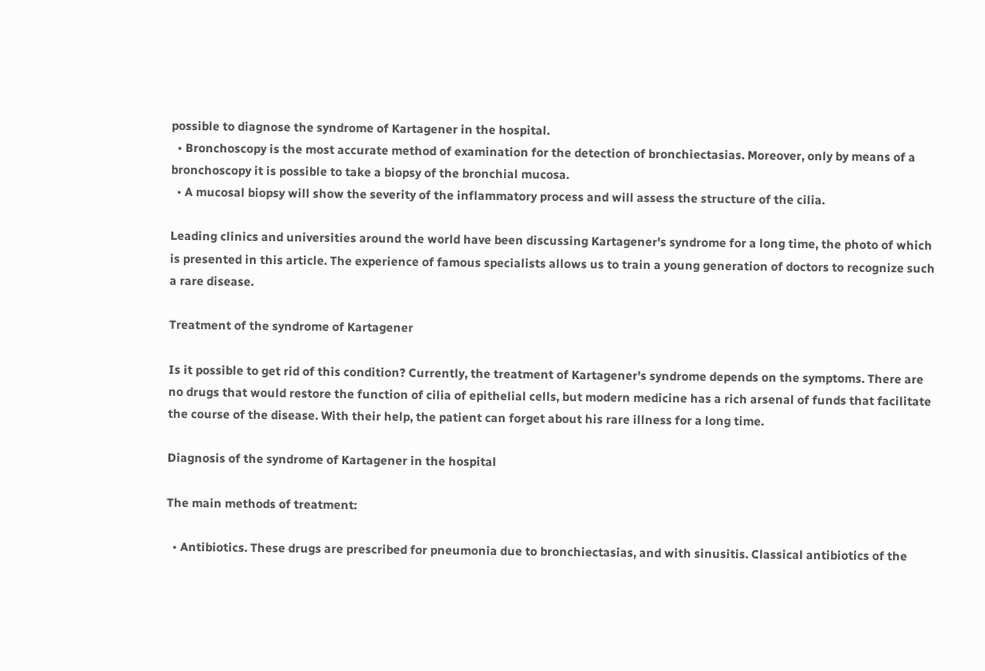possible to diagnose the syndrome of Kartagener in the hospital.
  • Bronchoscopy is the most accurate method of examination for the detection of bronchiectasias. Moreover, only by means of a bronchoscopy it is possible to take a biopsy of the bronchial mucosa.
  • A mucosal biopsy will show the severity of the inflammatory process and will assess the structure of the cilia.

Leading clinics and universities around the world have been discussing Kartagener's syndrome for a long time, the photo of which is presented in this article. The experience of famous specialists allows us to train a young generation of doctors to recognize such a rare disease.

Treatment of the syndrome of Kartagener

Is it possible to get rid of this condition? Currently, the treatment of Kartagener's syndrome depends on the symptoms. There are no drugs that would restore the function of cilia of epithelial cells, but modern medicine has a rich arsenal of funds that facilitate the course of the disease. With their help, the patient can forget about his rare illness for a long time.

Diagnosis of the syndrome of Kartagener in the hospital

The main methods of treatment:

  • Antibiotics. These drugs are prescribed for pneumonia due to bronchiectasias, and with sinusitis. Classical antibiotics of the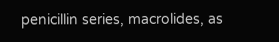penicillin series, macrolides, as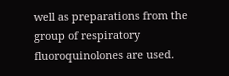well as preparations from the group of respiratory fluoroquinolones are used.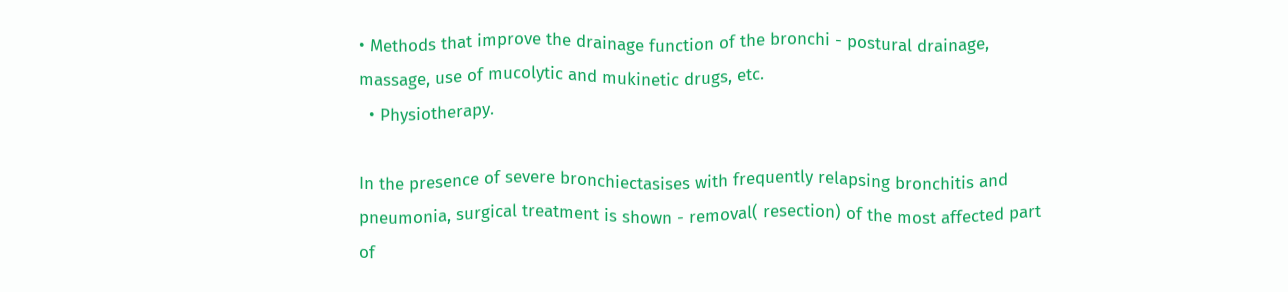• Methods that improve the drainage function of the bronchi - postural drainage, massage, use of mucolytic and mukinetic drugs, etc.
  • Physiotherapy.

In the presence of severe bronchiectasises with frequently relapsing bronchitis and pneumonia, surgical treatment is shown - removal( resection) of the most affected part of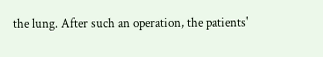the lung. After such an operation, the patients'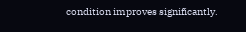condition improves significantly.